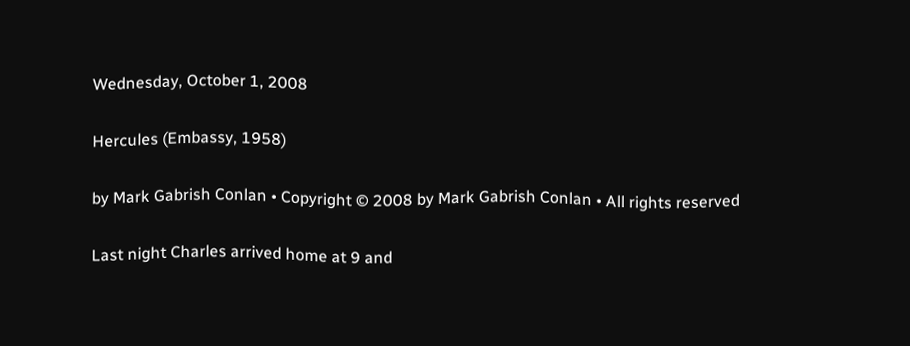Wednesday, October 1, 2008

Hercules (Embassy, 1958)

by Mark Gabrish Conlan • Copyright © 2008 by Mark Gabrish Conlan • All rights reserved

Last night Charles arrived home at 9 and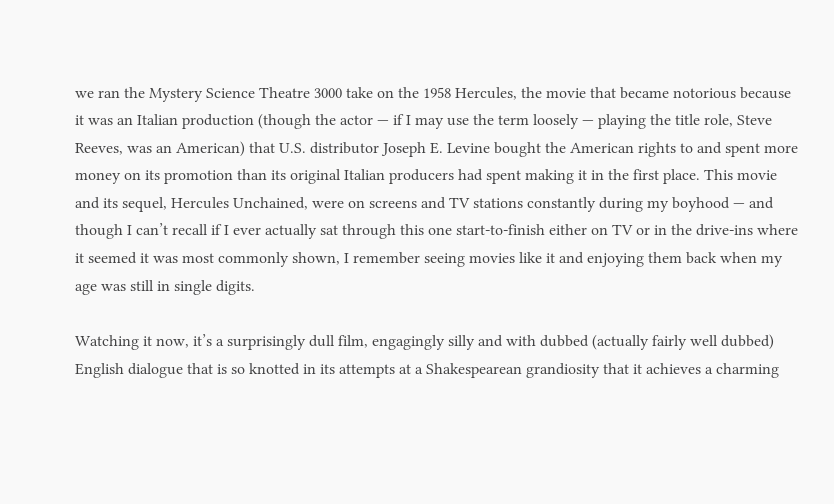we ran the Mystery Science Theatre 3000 take on the 1958 Hercules, the movie that became notorious because it was an Italian production (though the actor — if I may use the term loosely — playing the title role, Steve Reeves, was an American) that U.S. distributor Joseph E. Levine bought the American rights to and spent more money on its promotion than its original Italian producers had spent making it in the first place. This movie and its sequel, Hercules Unchained, were on screens and TV stations constantly during my boyhood — and though I can’t recall if I ever actually sat through this one start-to-finish either on TV or in the drive-ins where it seemed it was most commonly shown, I remember seeing movies like it and enjoying them back when my age was still in single digits.

Watching it now, it’s a surprisingly dull film, engagingly silly and with dubbed (actually fairly well dubbed) English dialogue that is so knotted in its attempts at a Shakespearean grandiosity that it achieves a charming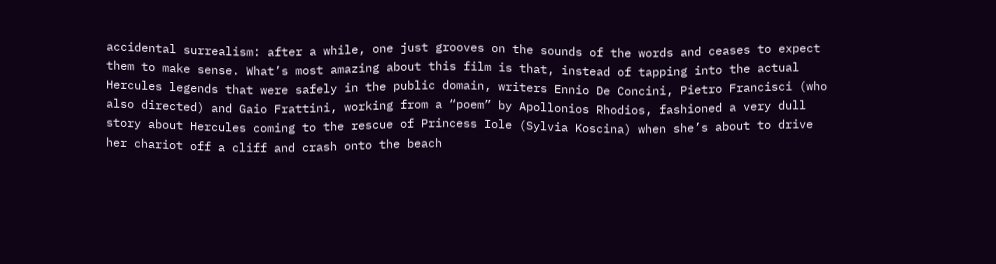accidental surrealism: after a while, one just grooves on the sounds of the words and ceases to expect them to make sense. What’s most amazing about this film is that, instead of tapping into the actual Hercules legends that were safely in the public domain, writers Ennio De Concini, Pietro Francisci (who also directed) and Gaio Frattini, working from a “poem” by Apollonios Rhodios, fashioned a very dull story about Hercules coming to the rescue of Princess Iole (Sylvia Koscina) when she’s about to drive her chariot off a cliff and crash onto the beach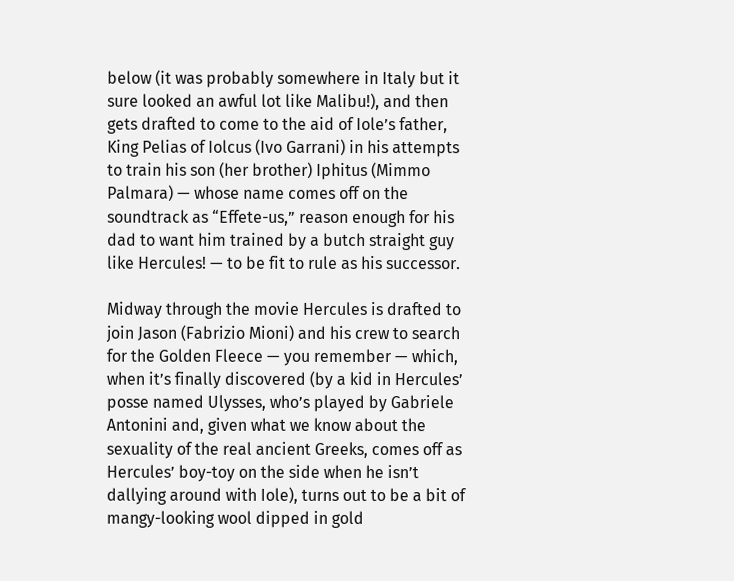below (it was probably somewhere in Italy but it sure looked an awful lot like Malibu!), and then gets drafted to come to the aid of Iole’s father, King Pelias of Iolcus (Ivo Garrani) in his attempts to train his son (her brother) Iphitus (Mimmo Palmara) — whose name comes off on the soundtrack as “Effete-us,” reason enough for his dad to want him trained by a butch straight guy like Hercules! — to be fit to rule as his successor.

Midway through the movie Hercules is drafted to join Jason (Fabrizio Mioni) and his crew to search for the Golden Fleece — you remember — which, when it’s finally discovered (by a kid in Hercules’ posse named Ulysses, who’s played by Gabriele Antonini and, given what we know about the sexuality of the real ancient Greeks, comes off as Hercules’ boy-toy on the side when he isn’t dallying around with Iole), turns out to be a bit of mangy-looking wool dipped in gold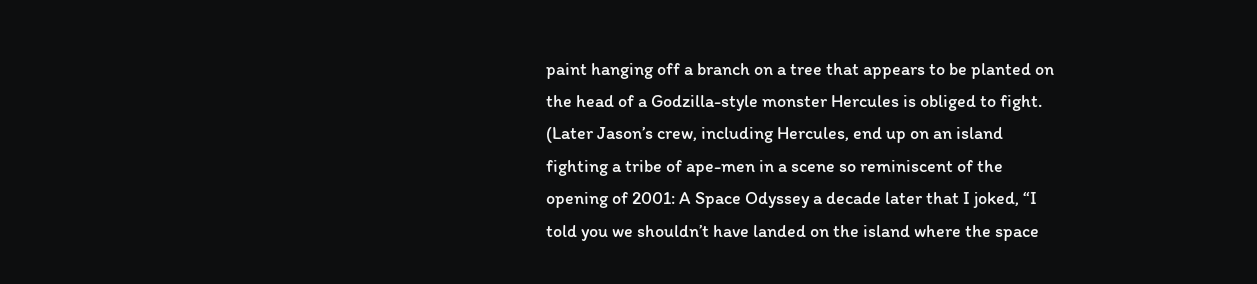paint hanging off a branch on a tree that appears to be planted on the head of a Godzilla-style monster Hercules is obliged to fight. (Later Jason’s crew, including Hercules, end up on an island fighting a tribe of ape-men in a scene so reminiscent of the opening of 2001: A Space Odyssey a decade later that I joked, “I told you we shouldn’t have landed on the island where the space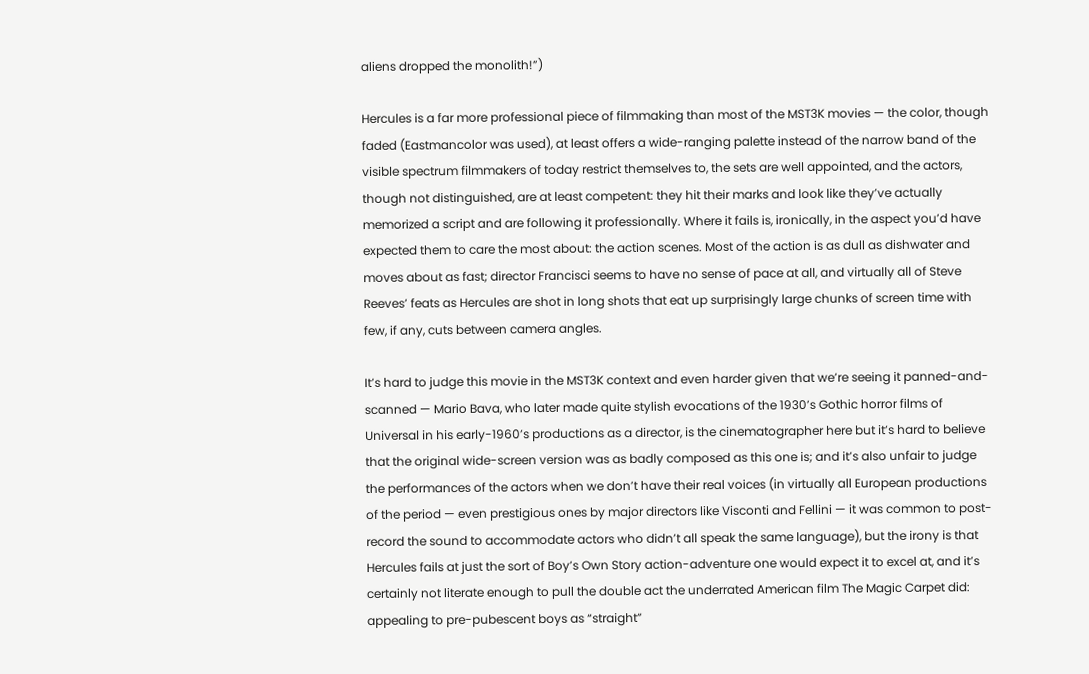aliens dropped the monolith!”)

Hercules is a far more professional piece of filmmaking than most of the MST3K movies — the color, though faded (Eastmancolor was used), at least offers a wide-ranging palette instead of the narrow band of the visible spectrum filmmakers of today restrict themselves to, the sets are well appointed, and the actors, though not distinguished, are at least competent: they hit their marks and look like they’ve actually memorized a script and are following it professionally. Where it fails is, ironically, in the aspect you’d have expected them to care the most about: the action scenes. Most of the action is as dull as dishwater and moves about as fast; director Francisci seems to have no sense of pace at all, and virtually all of Steve Reeves’ feats as Hercules are shot in long shots that eat up surprisingly large chunks of screen time with few, if any, cuts between camera angles.

It’s hard to judge this movie in the MST3K context and even harder given that we’re seeing it panned-and-scanned — Mario Bava, who later made quite stylish evocations of the 1930’s Gothic horror films of Universal in his early-1960’s productions as a director, is the cinematographer here but it’s hard to believe that the original wide-screen version was as badly composed as this one is; and it’s also unfair to judge the performances of the actors when we don’t have their real voices (in virtually all European productions of the period — even prestigious ones by major directors like Visconti and Fellini — it was common to post-record the sound to accommodate actors who didn’t all speak the same language), but the irony is that Hercules fails at just the sort of Boy’s Own Story action-adventure one would expect it to excel at, and it’s certainly not literate enough to pull the double act the underrated American film The Magic Carpet did: appealing to pre-pubescent boys as “straight”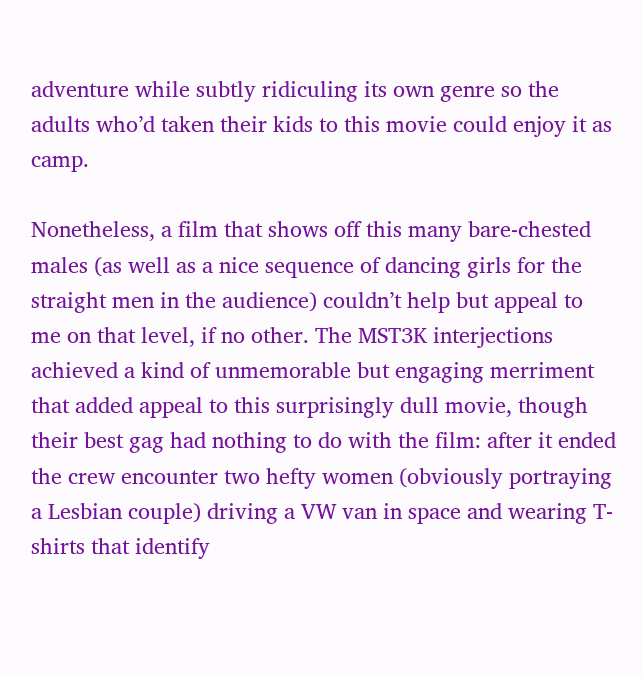adventure while subtly ridiculing its own genre so the adults who’d taken their kids to this movie could enjoy it as camp.

Nonetheless, a film that shows off this many bare-chested males (as well as a nice sequence of dancing girls for the straight men in the audience) couldn’t help but appeal to me on that level, if no other. The MST3K interjections achieved a kind of unmemorable but engaging merriment that added appeal to this surprisingly dull movie, though their best gag had nothing to do with the film: after it ended the crew encounter two hefty women (obviously portraying a Lesbian couple) driving a VW van in space and wearing T-shirts that identify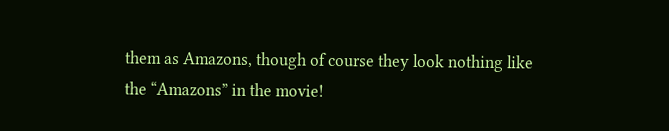them as Amazons, though of course they look nothing like the “Amazons” in the movie!